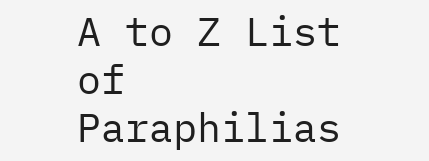A to Z List of Paraphilias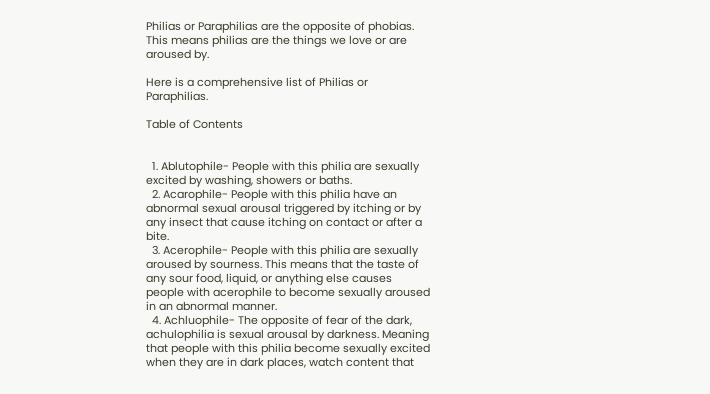Philias or Paraphilias are the opposite of phobias. This means philias are the things we love or are aroused by.

Here is a comprehensive list of Philias or Paraphilias.

Table of Contents


  1. Ablutophile- People with this philia are sexually excited by washing, showers or baths.
  2. Acarophile- People with this philia have an abnormal sexual arousal triggered by itching or by any insect that cause itching on contact or after a bite.
  3. Acerophile- People with this philia are sexually aroused by sourness. This means that the taste of any sour food, liquid, or anything else causes people with acerophile to become sexually aroused in an abnormal manner.
  4. Achluophile- The opposite of fear of the dark, achulophilia is sexual arousal by darkness. Meaning that people with this philia become sexually excited when they are in dark places, watch content that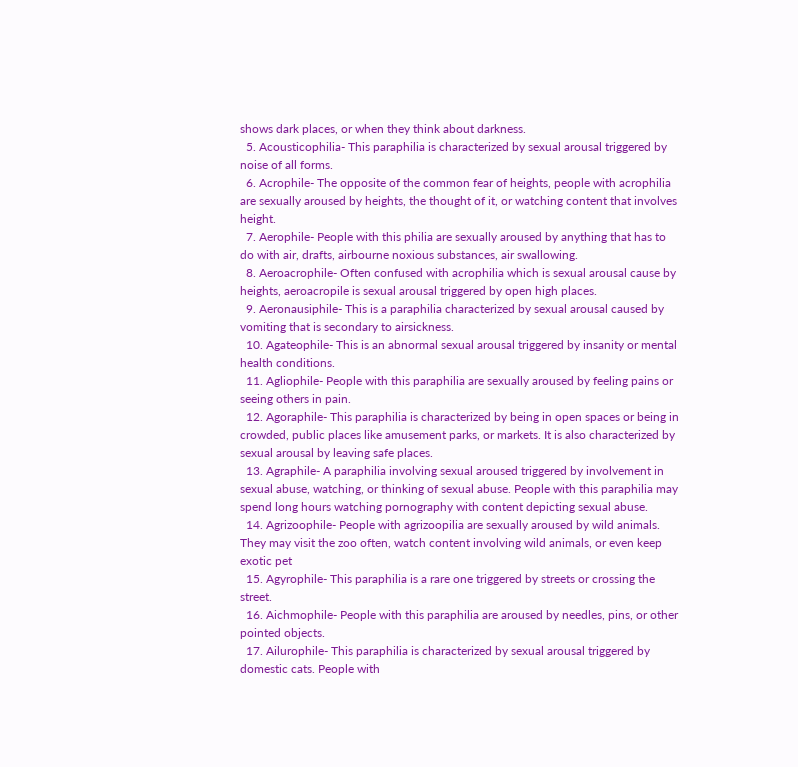shows dark places, or when they think about darkness.
  5. Acousticophilia- This paraphilia is characterized by sexual arousal triggered by noise of all forms.
  6. Acrophile- The opposite of the common fear of heights, people with acrophilia are sexually aroused by heights, the thought of it, or watching content that involves height.
  7. Aerophile- People with this philia are sexually aroused by anything that has to do with air, drafts, airbourne noxious substances, air swallowing.
  8. Aeroacrophile- Often confused with acrophilia which is sexual arousal cause by heights, aeroacropile is sexual arousal triggered by open high places.
  9. Aeronausiphile- This is a paraphilia characterized by sexual arousal caused by vomiting that is secondary to airsickness.
  10. Agateophile- This is an abnormal sexual arousal triggered by insanity or mental health conditions.
  11. Agliophile- People with this paraphilia are sexually aroused by feeling pains or seeing others in pain.
  12. Agoraphile- This paraphilia is characterized by being in open spaces or being in crowded, public places like amusement parks, or markets. It is also characterized by sexual arousal by leaving safe places.
  13. Agraphile- A paraphilia involving sexual aroused triggered by involvement in sexual abuse, watching, or thinking of sexual abuse. People with this paraphilia may spend long hours watching pornography with content depicting sexual abuse.
  14. Agrizoophile- People with agrizoopilia are sexually aroused by wild animals. They may visit the zoo often, watch content involving wild animals, or even keep exotic pet
  15. Agyrophile- This paraphilia is a rare one triggered by streets or crossing the street.
  16. Aichmophile- People with this paraphilia are aroused by needles, pins, or other pointed objects.
  17. Ailurophile- This paraphilia is characterized by sexual arousal triggered by domestic cats. People with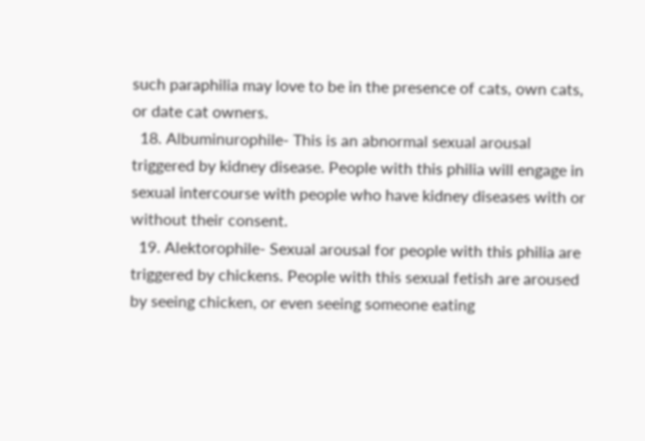such paraphilia may love to be in the presence of cats, own cats, or date cat owners.
  18. Albuminurophile- This is an abnormal sexual arousal triggered by kidney disease. People with this philia will engage in sexual intercourse with people who have kidney diseases with or without their consent.
  19. Alektorophile- Sexual arousal for people with this philia are triggered by chickens. People with this sexual fetish are aroused by seeing chicken, or even seeing someone eating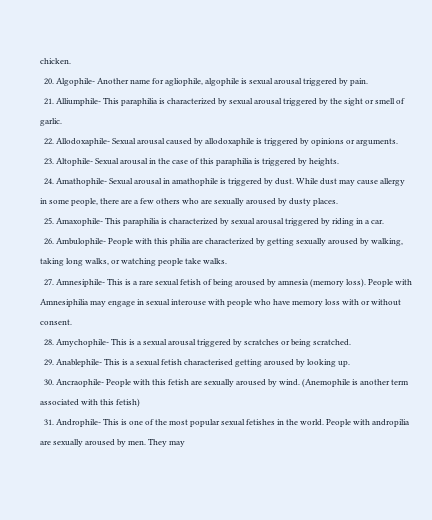chicken.
  20. Algophile- Another name for agliophile, algophile is sexual arousal triggered by pain.
  21. Alliumphile- This paraphilia is characterized by sexual arousal triggered by the sight or smell of garlic.
  22. Allodoxaphile- Sexual arousal caused by allodoxaphile is triggered by opinions or arguments.
  23. Altophile- Sexual arousal in the case of this paraphilia is triggered by heights.
  24. Amathophile- Sexual arousal in amathophile is triggered by dust. While dust may cause allergy in some people, there are a few others who are sexually aroused by dusty places.
  25. Amaxophile- This paraphilia is characterized by sexual arousal triggered by riding in a car.
  26. Ambulophile- People with this philia are characterized by getting sexually aroused by walking, taking long walks, or watching people take walks.
  27. Amnesiphile- This is a rare sexual fetish of being aroused by amnesia (memory loss). People with Amnesiphilia may engage in sexual interouse with people who have memory loss with or without consent.
  28. Amychophile- This is a sexual arousal triggered by scratches or being scratched.
  29. Anablephile- This is a sexual fetish characterised getting aroused by looking up.
  30. Ancraophile- People with this fetish are sexually aroused by wind. (Anemophile is another term associated with this fetish)
  31. Androphile- This is one of the most popular sexual fetishes in the world. People with andropilia are sexually aroused by men. They may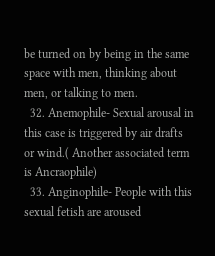be turned on by being in the same space with men, thinking about men, or talking to men.
  32. Anemophile- Sexual arousal in this case is triggered by air drafts or wind.( Another associated term is Ancraophile)
  33. Anginophile- People with this sexual fetish are aroused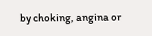by choking, angina or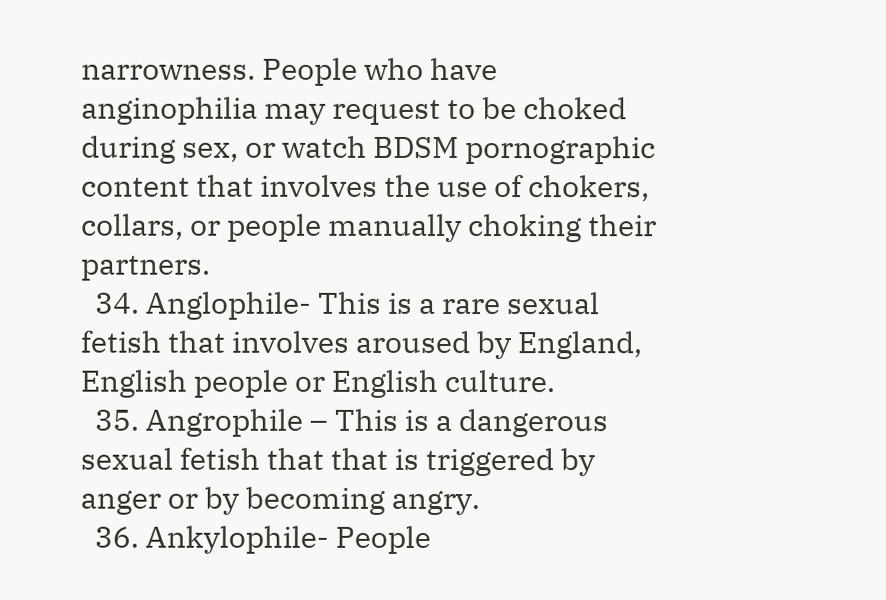narrowness. People who have anginophilia may request to be choked during sex, or watch BDSM pornographic content that involves the use of chokers, collars, or people manually choking their partners.
  34. Anglophile- This is a rare sexual fetish that involves aroused by England, English people or English culture.
  35. Angrophile – This is a dangerous sexual fetish that that is triggered by anger or by becoming angry.
  36. Ankylophile- People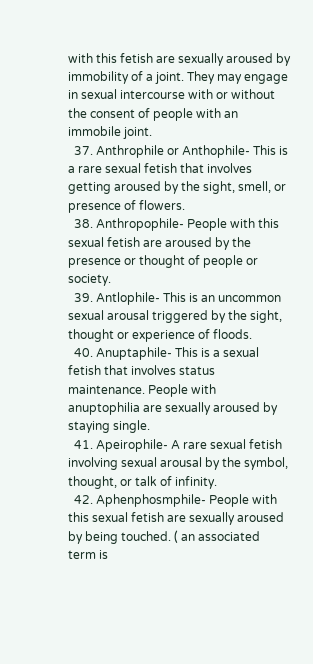with this fetish are sexually aroused by immobility of a joint. They may engage in sexual intercourse with or without the consent of people with an immobile joint.
  37. Anthrophile or Anthophile- This is a rare sexual fetish that involves getting aroused by the sight, smell, or presence of flowers.
  38. Anthropophile- People with this sexual fetish are aroused by the presence or thought of people or society.
  39. Antlophile- This is an uncommon sexual arousal triggered by the sight, thought or experience of floods.
  40. Anuptaphile- This is a sexual fetish that involves status maintenance. People with anuptophilia are sexually aroused by staying single.
  41. Apeirophile- A rare sexual fetish involving sexual arousal by the symbol, thought, or talk of infinity.
  42. Aphenphosmphile- People with this sexual fetish are sexually aroused by being touched. ( an associated term is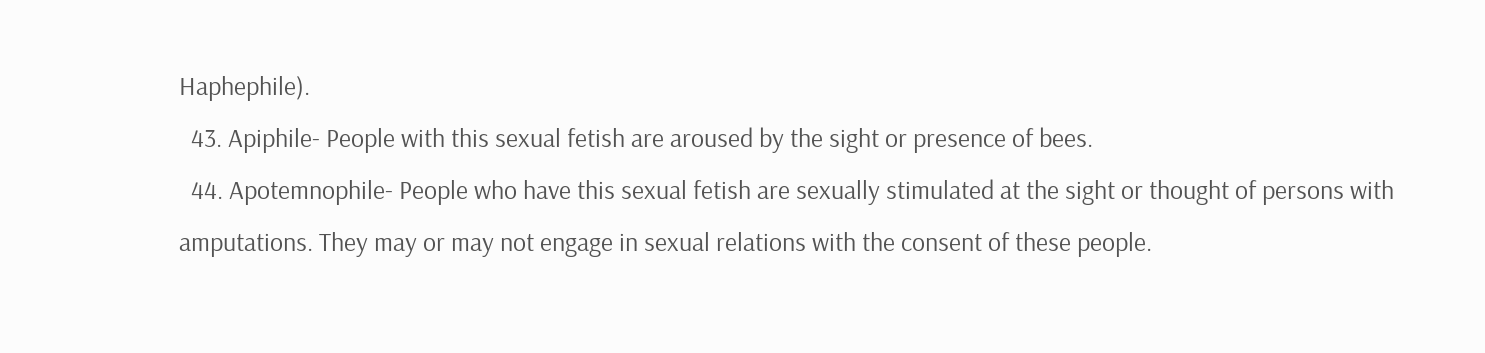Haphephile).
  43. Apiphile- People with this sexual fetish are aroused by the sight or presence of bees.
  44. Apotemnophile- People who have this sexual fetish are sexually stimulated at the sight or thought of persons with amputations. They may or may not engage in sexual relations with the consent of these people.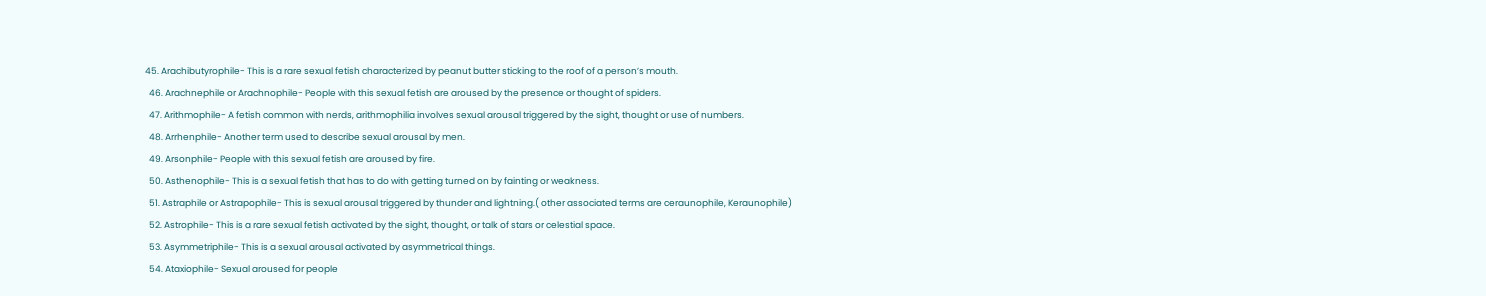45. Arachibutyrophile- This is a rare sexual fetish characterized by peanut butter sticking to the roof of a person’s mouth.
  46. Arachnephile or Arachnophile- People with this sexual fetish are aroused by the presence or thought of spiders.
  47. Arithmophile- A fetish common with nerds, arithmophilia involves sexual arousal triggered by the sight, thought or use of numbers.
  48. Arrhenphile- Another term used to describe sexual arousal by men.
  49. Arsonphile- People with this sexual fetish are aroused by fire.
  50. Asthenophile- This is a sexual fetish that has to do with getting turned on by fainting or weakness.
  51. Astraphile or Astrapophile- This is sexual arousal triggered by thunder and lightning.( other associated terms are ceraunophile, Keraunophile)
  52. Astrophile- This is a rare sexual fetish activated by the sight, thought, or talk of stars or celestial space.
  53. Asymmetriphile- This is a sexual arousal activated by asymmetrical things.
  54. Ataxiophile- Sexual aroused for people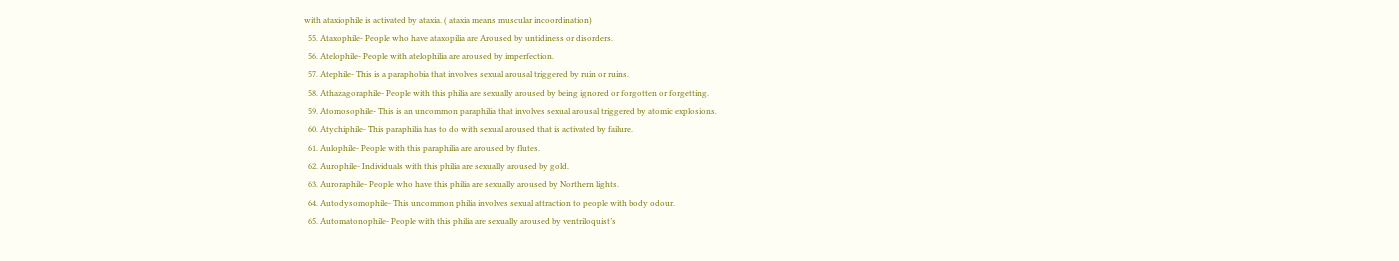with ataxiophile is activated by ataxia. ( ataxia means muscular incoordination)
  55. Ataxophile- People who have ataxopilia are Aroused by untidiness or disorders.
  56. Atelophile- People with atelophilia are aroused by imperfection.
  57. Atephile- This is a paraphobia that involves sexual arousal triggered by ruin or ruins.
  58. Athazagoraphile- People with this philia are sexually aroused by being ignored or forgotten or forgetting.
  59. Atomosophile- This is an uncommon paraphilia that involves sexual arousal triggered by atomic explosions.
  60. Atychiphile- This paraphilia has to do with sexual aroused that is activated by failure.
  61. Aulophile- People with this paraphilia are aroused by flutes.
  62. Aurophile- Individuals with this philia are sexually aroused by gold.
  63. Auroraphile- People who have this philia are sexually aroused by Northern lights.
  64. Autodysomophile- This uncommon philia involves sexual attraction to people with body odour.
  65. Automatonophile- People with this philia are sexually aroused by ventriloquist’s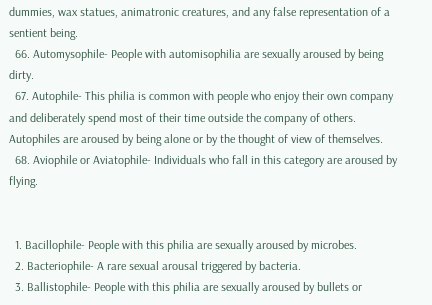dummies, wax statues, animatronic creatures, and any false representation of a sentient being.
  66. Automysophile- People with automisophilia are sexually aroused by being dirty.
  67. Autophile- This philia is common with people who enjoy their own company and deliberately spend most of their time outside the company of others. Autophiles are aroused by being alone or by the thought of view of themselves.
  68. Aviophile or Aviatophile- Individuals who fall in this category are aroused by flying.


  1. Bacillophile- People with this philia are sexually aroused by microbes.
  2. Bacteriophile- A rare sexual arousal triggered by bacteria.
  3. Ballistophile- People with this philia are sexually aroused by bullets or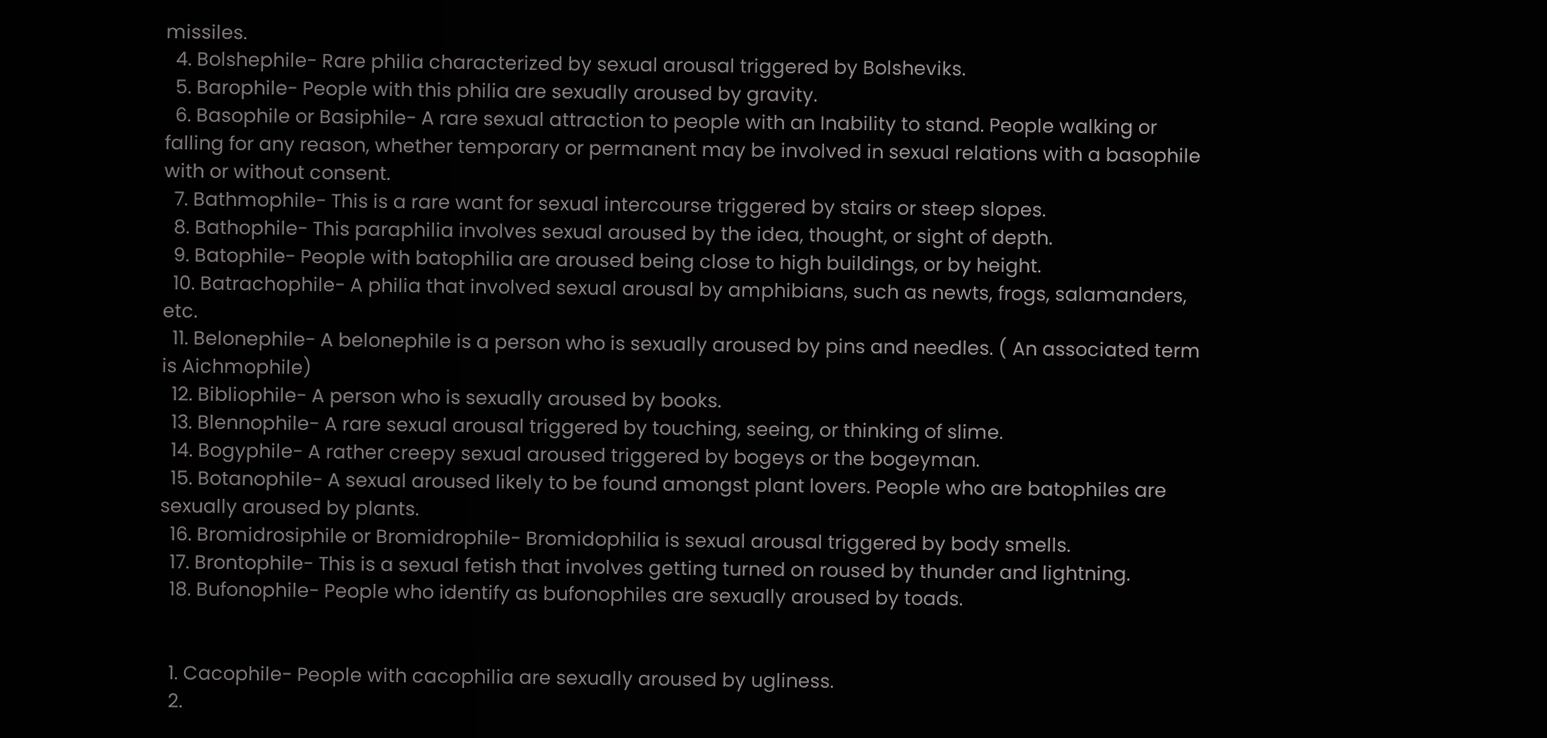missiles.
  4. Bolshephile- Rare philia characterized by sexual arousal triggered by Bolsheviks.
  5. Barophile- People with this philia are sexually aroused by gravity.
  6. Basophile or Basiphile- A rare sexual attraction to people with an Inability to stand. People walking or falling for any reason, whether temporary or permanent may be involved in sexual relations with a basophile with or without consent.
  7. Bathmophile- This is a rare want for sexual intercourse triggered by stairs or steep slopes.
  8. Bathophile- This paraphilia involves sexual aroused by the idea, thought, or sight of depth.
  9. Batophile- People with batophilia are aroused being close to high buildings, or by height.
  10. Batrachophile- A philia that involved sexual arousal by amphibians, such as newts, frogs, salamanders, etc.
  11. Belonephile- A belonephile is a person who is sexually aroused by pins and needles. ( An associated term is Aichmophile)
  12. Bibliophile- A person who is sexually aroused by books.
  13. Blennophile- A rare sexual arousal triggered by touching, seeing, or thinking of slime.
  14. Bogyphile- A rather creepy sexual aroused triggered by bogeys or the bogeyman.
  15. Botanophile- A sexual aroused likely to be found amongst plant lovers. People who are batophiles are sexually aroused by plants.
  16. Bromidrosiphile or Bromidrophile- Bromidophilia is sexual arousal triggered by body smells.
  17. Brontophile- This is a sexual fetish that involves getting turned on roused by thunder and lightning.
  18. Bufonophile- People who identify as bufonophiles are sexually aroused by toads.


  1. Cacophile- People with cacophilia are sexually aroused by ugliness.
  2.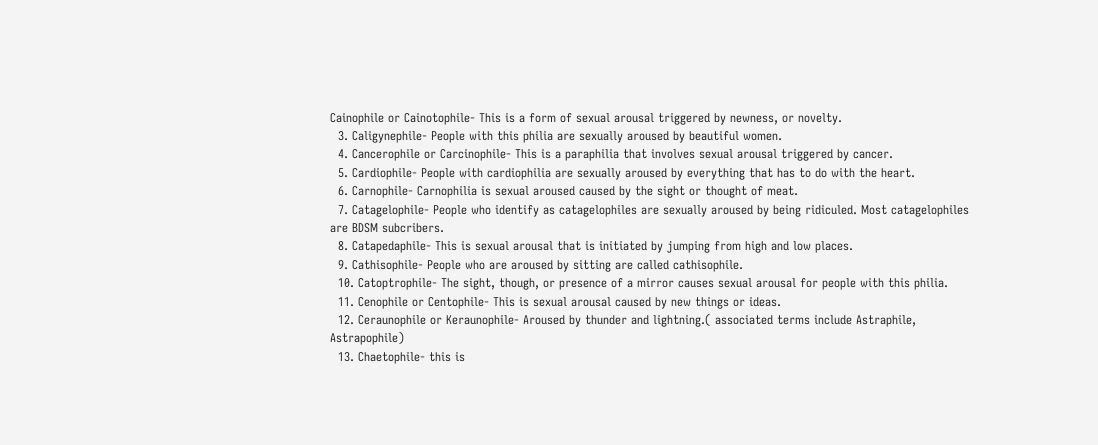Cainophile or Cainotophile- This is a form of sexual arousal triggered by newness, or novelty.
  3. Caligynephile- People with this philia are sexually aroused by beautiful women.
  4. Cancerophile or Carcinophile- This is a paraphilia that involves sexual arousal triggered by cancer.
  5. Cardiophile- People with cardiophilia are sexually aroused by everything that has to do with the heart.
  6. Carnophile- Carnophilia is sexual aroused caused by the sight or thought of meat.
  7. Catagelophile- People who identify as catagelophiles are sexually aroused by being ridiculed. Most catagelophiles are BDSM subcribers.
  8. Catapedaphile- This is sexual arousal that is initiated by jumping from high and low places.
  9. Cathisophile- People who are aroused by sitting are called cathisophile.
  10. Catoptrophile- The sight, though, or presence of a mirror causes sexual arousal for people with this philia.
  11. Cenophile or Centophile- This is sexual arousal caused by new things or ideas.
  12. Ceraunophile or Keraunophile- Aroused by thunder and lightning.( associated terms include Astraphile, Astrapophile)
  13. Chaetophile- this is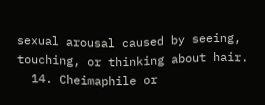sexual arousal caused by seeing, touching, or thinking about hair.
  14. Cheimaphile or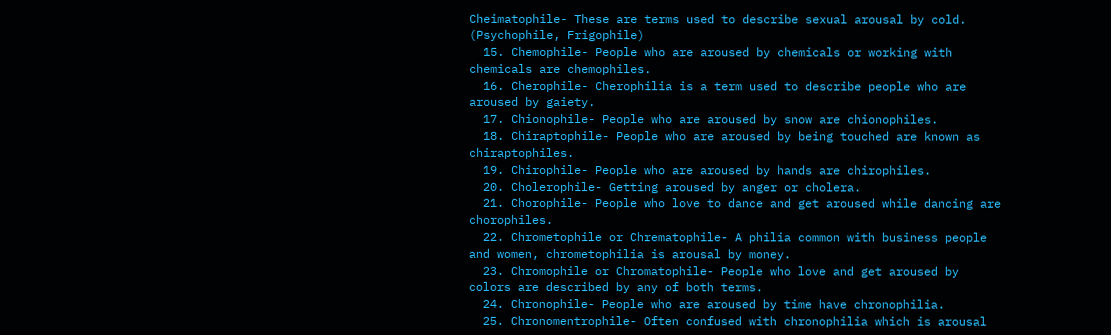Cheimatophile- These are terms used to describe sexual arousal by cold. (Psychophile, Frigophile)
  15. Chemophile- People who are aroused by chemicals or working with chemicals are chemophiles.
  16. Cherophile- Cherophilia is a term used to describe people who are aroused by gaiety.
  17. Chionophile- People who are aroused by snow are chionophiles.
  18. Chiraptophile- People who are aroused by being touched are known as chiraptophiles.
  19. Chirophile- People who are aroused by hands are chirophiles.
  20. Cholerophile- Getting aroused by anger or cholera.
  21. Chorophile- People who love to dance and get aroused while dancing are chorophiles.
  22. Chrometophile or Chrematophile- A philia common with business people and women, chrometophilia is arousal by money.
  23. Chromophile or Chromatophile- People who love and get aroused by colors are described by any of both terms.
  24. Chronophile- People who are aroused by time have chronophilia.
  25. Chronomentrophile- Often confused with chronophilia which is arousal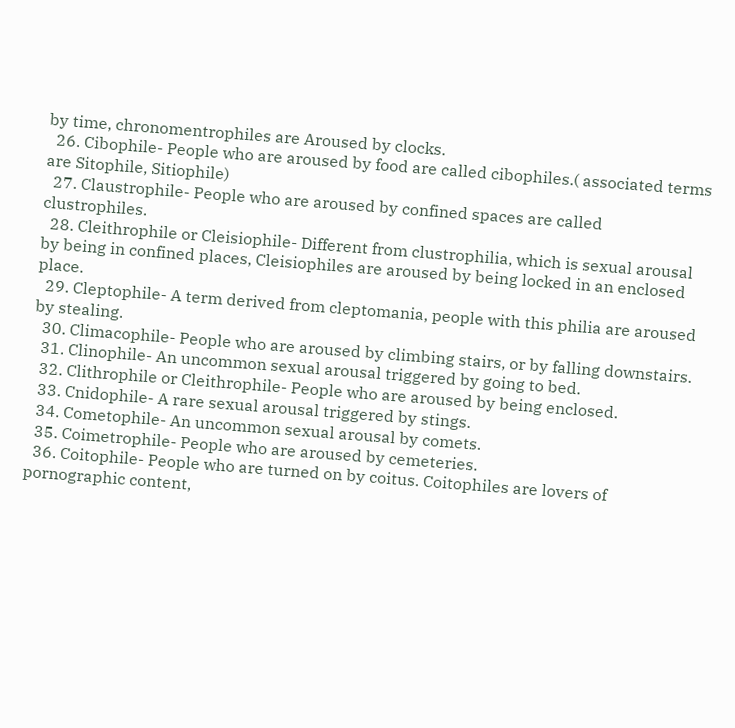by time, chronomentrophiles are Aroused by clocks.
  26. Cibophile- People who are aroused by food are called cibophiles.( associated terms are Sitophile, Sitiophile)
  27. Claustrophile- People who are aroused by confined spaces are called clustrophiles.
  28. Cleithrophile or Cleisiophile- Different from clustrophilia, which is sexual arousal by being in confined places, Cleisiophiles are aroused by being locked in an enclosed place.
  29. Cleptophile- A term derived from cleptomania, people with this philia are aroused by stealing.
  30. Climacophile- People who are aroused by climbing stairs, or by falling downstairs.
  31. Clinophile- An uncommon sexual arousal triggered by going to bed.
  32. Clithrophile or Cleithrophile- People who are aroused by being enclosed.
  33. Cnidophile- A rare sexual arousal triggered by stings.
  34. Cometophile- An uncommon sexual arousal by comets.
  35. Coimetrophile- People who are aroused by cemeteries.
  36. Coitophile- People who are turned on by coitus. Coitophiles are lovers of pornographic content,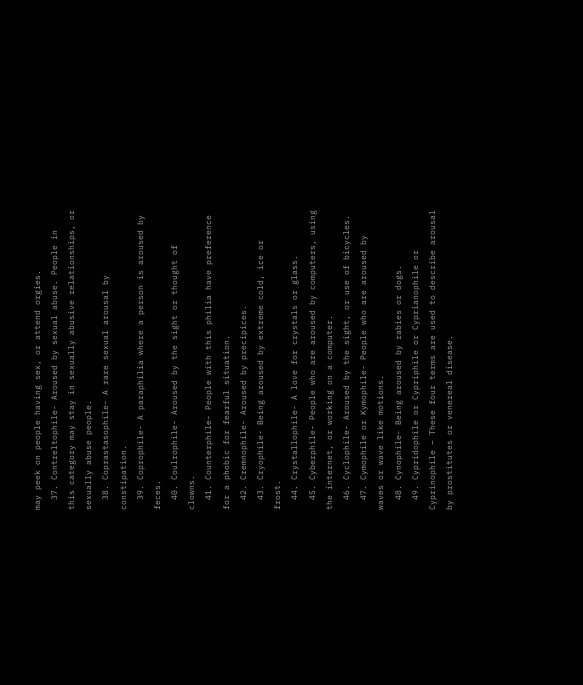may peek on people having sex, or attend orgies.
  37. Contreltophile- Aroused by sexual abuse. People in this category may stay in sexually abusive relationships, or sexually abuse people.
  38. Coprastasophile- A rare sexual arousal by constipation.
  39. Coprophile- A paraphilia where a person is aroused by feces.
  40. Coulrophile- Aroused by the sight or thought of clowns.
  41. Counterphile- People with this philia have preference for a phobic for fearful situation.
  42. Cremnophile- Aroused by precipices.
  43. Cryophile- Being aroused by extreme cold, ice or frost.
  44. Crystallophile- A love for crystals or glass.
  45. Cyberphile- People who are aroused by computers, using the internet, or working on a computer.
  46. Cyclophile- Aroused by the sight, or use of bicycles.
  47. Cymophile or Kymophile- People who are aroused by waves or wave like motions.
  48. Cynophile- Being aroused by rabies or dogs.
  49. Cypridophile or Cypriphile or Cyprianophile or Cyprinophile – These four terms are used to describe arousal by prostitutes or venereal disease.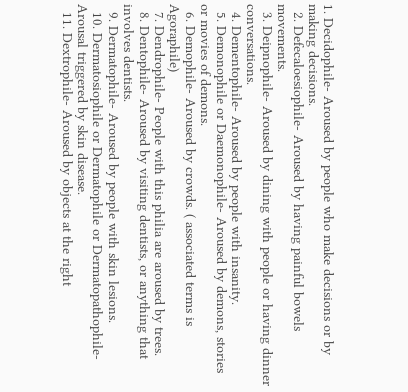1. Decidophile- Aroused by people who make decisions or by making decisions.
  2. Defecaloesiophile- Aroused by having painful bowels movements.
  3. Deipnophile- Aroused by dining with people or having dinner conversations.
  4. Dementophile- Aroused by people with insanity.
  5. Demonophile or Daemonophile- Aroused by demons, stories or movies of demons.
  6. Demophile- Aroused by crowds. ( associated terms is Agoraphile)
  7. Dendrophile- People with this philia are aroused by trees.
  8. Dentophile- Aroused by visiting dentists, or anything that involves dentists.
  9. Dermatophile- Aroused by people with skin lesions.
  10. Dermatosiophile or Dermatophile or Dermatopathophile- Arousal triggered by skin disease.
  11. Dextrophile- Aroused by objects at the right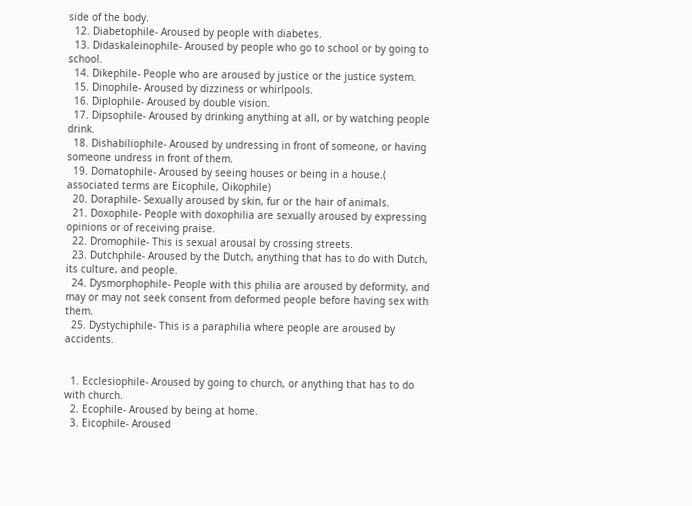side of the body.
  12. Diabetophile- Aroused by people with diabetes.
  13. Didaskaleinophile- Aroused by people who go to school or by going to school.
  14. Dikephile- People who are aroused by justice or the justice system.
  15. Dinophile- Aroused by dizziness or whirlpools.
  16. Diplophile- Aroused by double vision.
  17. Dipsophile- Aroused by drinking anything at all, or by watching people drink.
  18. Dishabiliophile- Aroused by undressing in front of someone, or having someone undress in front of them.
  19. Domatophile- Aroused by seeing houses or being in a house.( associated terms are Eicophile, Oikophile)
  20. Doraphile- Sexually aroused by skin, fur or the hair of animals.
  21. Doxophile- People with doxophilia are sexually aroused by expressing opinions or of receiving praise.
  22. Dromophile- This is sexual arousal by crossing streets.
  23. Dutchphile- Aroused by the Dutch, anything that has to do with Dutch, its culture, and people.
  24. Dysmorphophile- People with this philia are aroused by deformity, and may or may not seek consent from deformed people before having sex with them.
  25. Dystychiphile- This is a paraphilia where people are aroused by accidents.


  1. Ecclesiophile- Aroused by going to church, or anything that has to do with church.
  2. Ecophile- Aroused by being at home.
  3. Eicophile- Aroused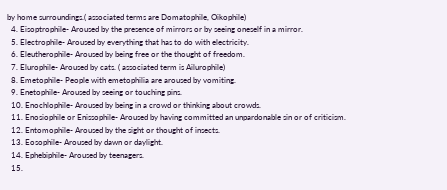by home surroundings.( associated terms are Domatophile, Oikophile)
  4. Eisoptrophile- Aroused by the presence of mirrors or by seeing oneself in a mirror.
  5. Electrophile- Aroused by everything that has to do with electricity.
  6. Eleutherophile- Aroused by being free or the thought of freedom.
  7. Elurophile- Aroused by cats. ( associated term is Ailurophile)
  8. Emetophile- People with emetophilia are aroused by vomiting.
  9. Enetophile- Aroused by seeing or touching pins.
  10. Enochlophile- Aroused by being in a crowd or thinking about crowds.
  11. Enosiophile or Enissophile- Aroused by having committed an unpardonable sin or of criticism.
  12. Entomophile- Aroused by the sight or thought of insects.
  13. Eosophile- Aroused by dawn or daylight.
  14. Ephebiphile- Aroused by teenagers.
  15.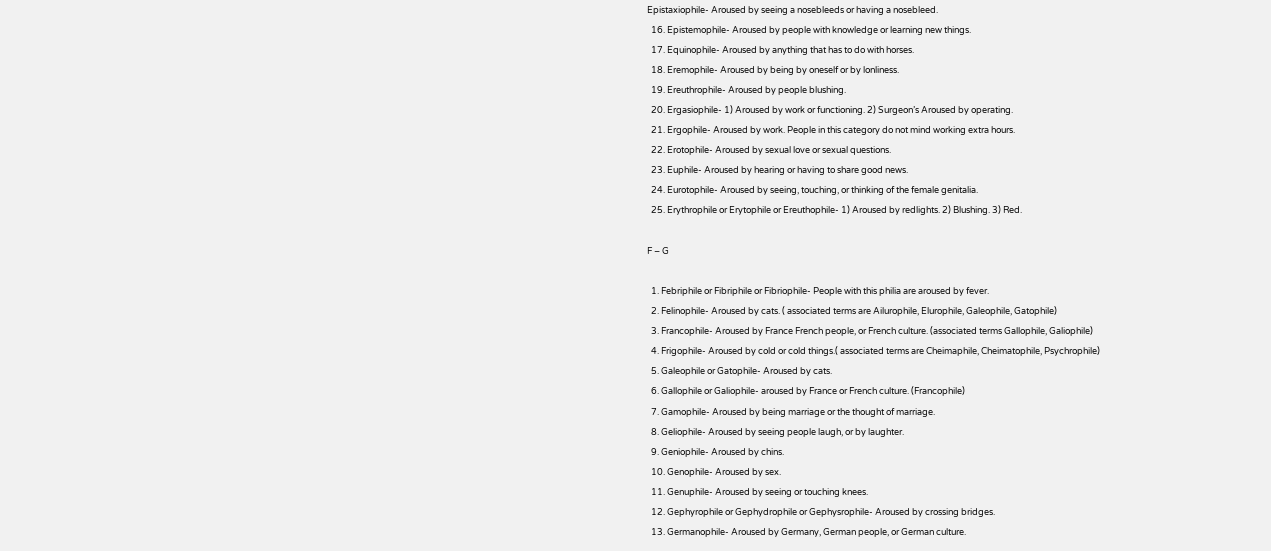Epistaxiophile- Aroused by seeing a nosebleeds or having a nosebleed.
  16. Epistemophile- Aroused by people with knowledge or learning new things.
  17. Equinophile- Aroused by anything that has to do with horses.
  18. Eremophile- Aroused by being by oneself or by lonliness.
  19. Ereuthrophile- Aroused by people blushing.
  20. Ergasiophile- 1) Aroused by work or functioning. 2) Surgeon’s Aroused by operating.
  21. Ergophile- Aroused by work. People in this category do not mind working extra hours.
  22. Erotophile- Aroused by sexual love or sexual questions.
  23. Euphile- Aroused by hearing or having to share good news.
  24. Eurotophile- Aroused by seeing, touching, or thinking of the female genitalia.
  25. Erythrophile or Erytophile or Ereuthophile- 1) Aroused by redlights. 2) Blushing. 3) Red.

F – G

  1. Febriphile or Fibriphile or Fibriophile- People with this philia are aroused by fever.
  2. Felinophile- Aroused by cats. ( associated terms are Ailurophile, Elurophile, Galeophile, Gatophile)
  3. Francophile- Aroused by France French people, or French culture. (associated terms Gallophile, Galiophile)
  4. Frigophile- Aroused by cold or cold things.( associated terms are Cheimaphile, Cheimatophile, Psychrophile)
  5. Galeophile or Gatophile- Aroused by cats.
  6. Gallophile or Galiophile- aroused by France or French culture. (Francophile)
  7. Gamophile- Aroused by being marriage or the thought of marriage.
  8. Geliophile- Aroused by seeing people laugh, or by laughter.
  9. Geniophile- Aroused by chins.
  10. Genophile- Aroused by sex.
  11. Genuphile- Aroused by seeing or touching knees.
  12. Gephyrophile or Gephydrophile or Gephysrophile- Aroused by crossing bridges.
  13. Germanophile- Aroused by Germany, German people, or German culture.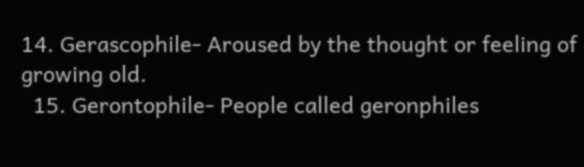14. Gerascophile- Aroused by the thought or feeling of growing old.
  15. Gerontophile- People called geronphiles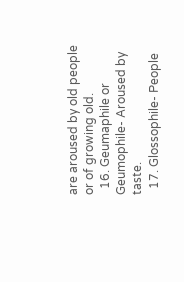are aroused by old people or of growing old.
  16. Geumaphile or Geumophile- Aroused by taste.
  17. Glossophile- People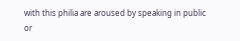with this philia are aroused by speaking in public or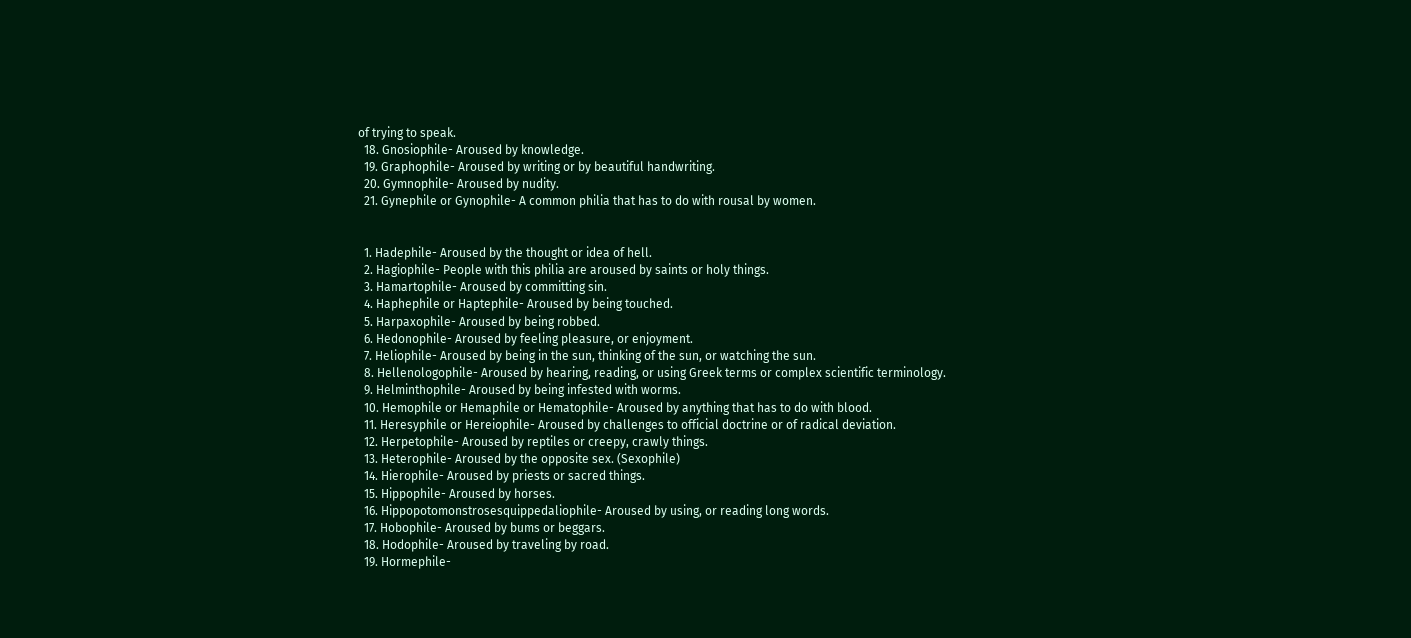of trying to speak.
  18. Gnosiophile- Aroused by knowledge.
  19. Graphophile- Aroused by writing or by beautiful handwriting.
  20. Gymnophile- Aroused by nudity.
  21. Gynephile or Gynophile- A common philia that has to do with rousal by women.


  1. Hadephile- Aroused by the thought or idea of hell.
  2. Hagiophile- People with this philia are aroused by saints or holy things.
  3. Hamartophile- Aroused by committing sin.
  4. Haphephile or Haptephile- Aroused by being touched.
  5. Harpaxophile- Aroused by being robbed.
  6. Hedonophile- Aroused by feeling pleasure, or enjoyment.
  7. Heliophile- Aroused by being in the sun, thinking of the sun, or watching the sun.
  8. Hellenologophile- Aroused by hearing, reading, or using Greek terms or complex scientific terminology.
  9. Helminthophile- Aroused by being infested with worms.
  10. Hemophile or Hemaphile or Hematophile- Aroused by anything that has to do with blood.
  11. Heresyphile or Hereiophile- Aroused by challenges to official doctrine or of radical deviation.
  12. Herpetophile- Aroused by reptiles or creepy, crawly things.
  13. Heterophile- Aroused by the opposite sex. (Sexophile)
  14. Hierophile- Aroused by priests or sacred things.
  15. Hippophile- Aroused by horses.
  16. Hippopotomonstrosesquippedaliophile- Aroused by using, or reading long words.
  17. Hobophile- Aroused by bums or beggars.
  18. Hodophile- Aroused by traveling by road.
  19. Hormephile-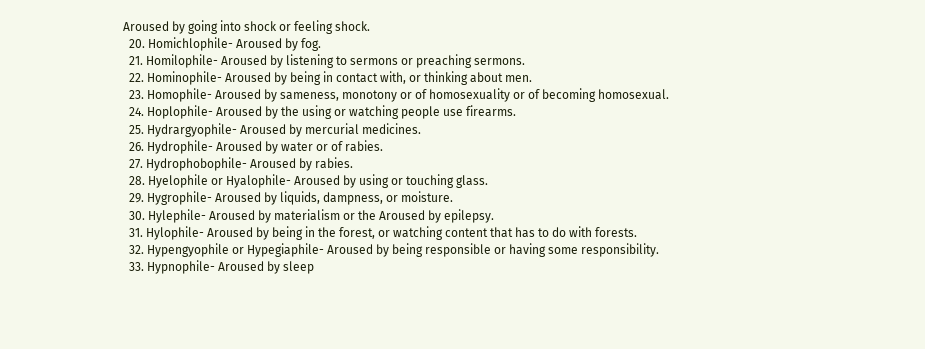Aroused by going into shock or feeling shock.
  20. Homichlophile- Aroused by fog.
  21. Homilophile- Aroused by listening to sermons or preaching sermons.
  22. Hominophile- Aroused by being in contact with, or thinking about men.
  23. Homophile- Aroused by sameness, monotony or of homosexuality or of becoming homosexual.
  24. Hoplophile- Aroused by the using or watching people use firearms.
  25. Hydrargyophile- Aroused by mercurial medicines.
  26. Hydrophile- Aroused by water or of rabies.
  27. Hydrophobophile- Aroused by rabies.
  28. Hyelophile or Hyalophile- Aroused by using or touching glass.
  29. Hygrophile- Aroused by liquids, dampness, or moisture.
  30. Hylephile- Aroused by materialism or the Aroused by epilepsy.
  31. Hylophile- Aroused by being in the forest, or watching content that has to do with forests.
  32. Hypengyophile or Hypegiaphile- Aroused by being responsible or having some responsibility.
  33. Hypnophile- Aroused by sleep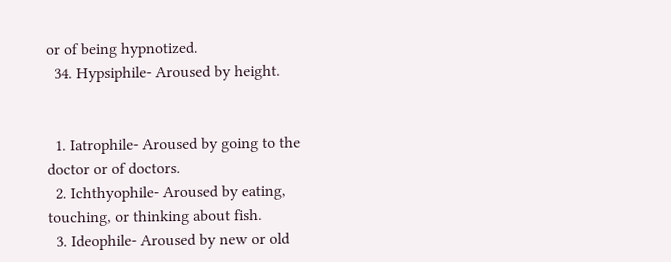or of being hypnotized.
  34. Hypsiphile- Aroused by height.


  1. Iatrophile- Aroused by going to the doctor or of doctors.
  2. Ichthyophile- Aroused by eating, touching, or thinking about fish.
  3. Ideophile- Aroused by new or old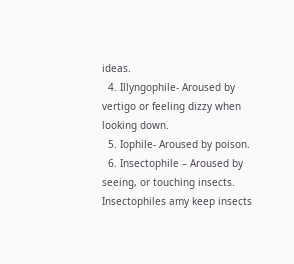ideas.
  4. Illyngophile- Aroused by vertigo or feeling dizzy when looking down.
  5. Iophile- Aroused by poison.
  6. Insectophile – Aroused by seeing, or touching insects. Insectophiles amy keep insects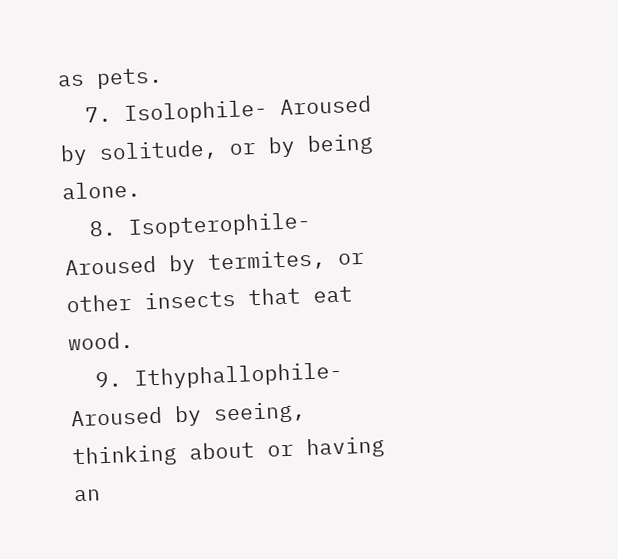as pets.
  7. Isolophile- Aroused by solitude, or by being alone.
  8. Isopterophile- Aroused by termites, or other insects that eat wood.
  9. Ithyphallophile- Aroused by seeing, thinking about or having an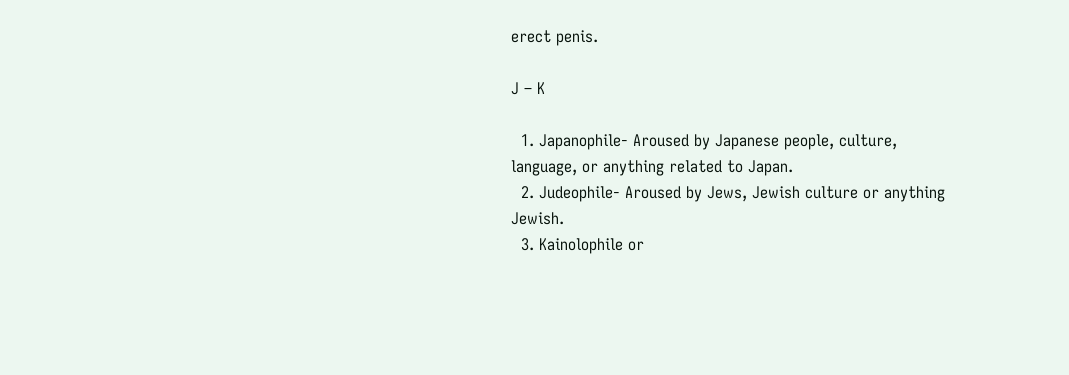erect penis.

J – K

  1. Japanophile- Aroused by Japanese people, culture, language, or anything related to Japan.
  2. Judeophile- Aroused by Jews, Jewish culture or anything Jewish.
  3. Kainolophile or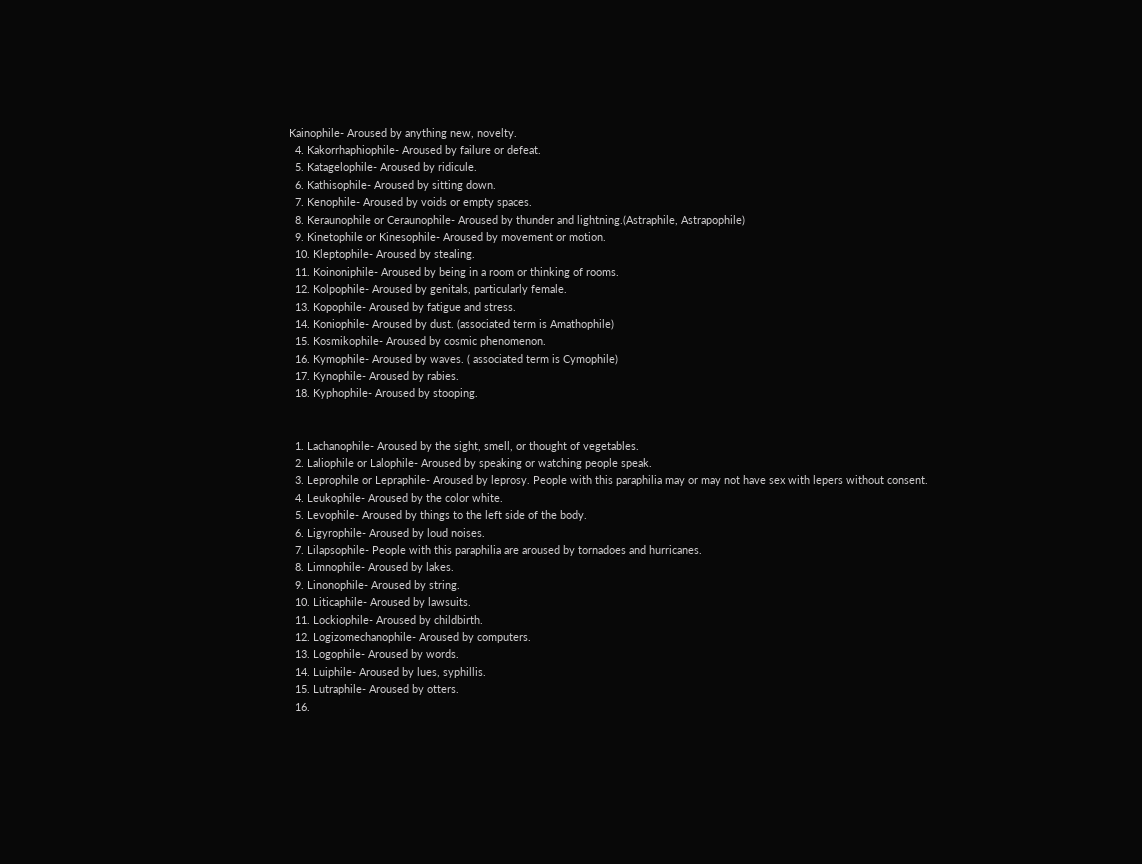Kainophile- Aroused by anything new, novelty.
  4. Kakorrhaphiophile- Aroused by failure or defeat.
  5. Katagelophile- Aroused by ridicule.
  6. Kathisophile- Aroused by sitting down.
  7. Kenophile- Aroused by voids or empty spaces.
  8. Keraunophile or Ceraunophile- Aroused by thunder and lightning.(Astraphile, Astrapophile)
  9. Kinetophile or Kinesophile- Aroused by movement or motion.
  10. Kleptophile- Aroused by stealing.
  11. Koinoniphile- Aroused by being in a room or thinking of rooms.
  12. Kolpophile- Aroused by genitals, particularly female.
  13. Kopophile- Aroused by fatigue and stress.
  14. Koniophile- Aroused by dust. (associated term is Amathophile)
  15. Kosmikophile- Aroused by cosmic phenomenon.
  16. Kymophile- Aroused by waves. ( associated term is Cymophile)
  17. Kynophile- Aroused by rabies.
  18. Kyphophile- Aroused by stooping.


  1. Lachanophile- Aroused by the sight, smell, or thought of vegetables.
  2. Laliophile or Lalophile- Aroused by speaking or watching people speak.
  3. Leprophile or Lepraphile- Aroused by leprosy. People with this paraphilia may or may not have sex with lepers without consent.
  4. Leukophile- Aroused by the color white.
  5. Levophile- Aroused by things to the left side of the body.
  6. Ligyrophile- Aroused by loud noises.
  7. Lilapsophile- People with this paraphilia are aroused by tornadoes and hurricanes.
  8. Limnophile- Aroused by lakes.
  9. Linonophile- Aroused by string.
  10. Liticaphile- Aroused by lawsuits.
  11. Lockiophile- Aroused by childbirth.
  12. Logizomechanophile- Aroused by computers.
  13. Logophile- Aroused by words.
  14. Luiphile- Aroused by lues, syphillis.
  15. Lutraphile- Aroused by otters.
  16.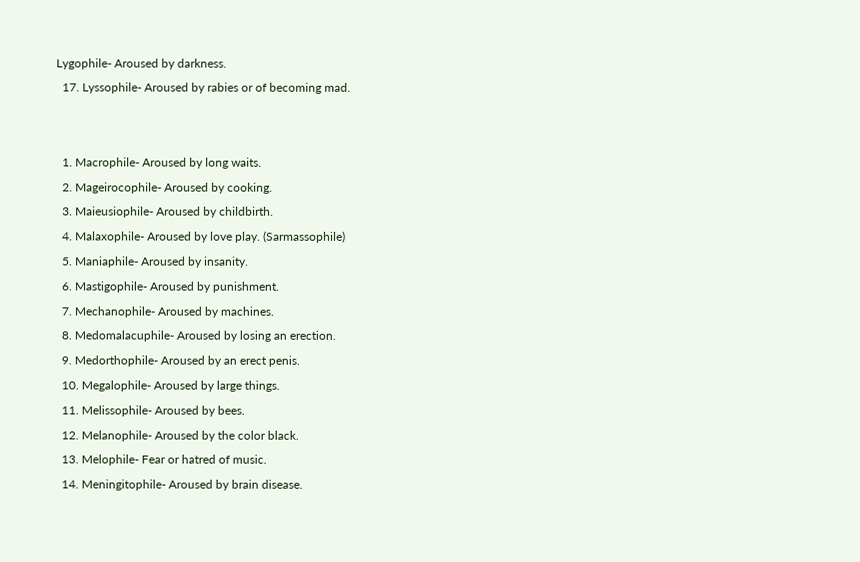Lygophile- Aroused by darkness.
  17. Lyssophile- Aroused by rabies or of becoming mad.


  1. Macrophile- Aroused by long waits.
  2. Mageirocophile- Aroused by cooking.
  3. Maieusiophile- Aroused by childbirth.
  4. Malaxophile- Aroused by love play. (Sarmassophile)
  5. Maniaphile- Aroused by insanity.
  6. Mastigophile- Aroused by punishment.
  7. Mechanophile- Aroused by machines.
  8. Medomalacuphile- Aroused by losing an erection.
  9. Medorthophile- Aroused by an erect penis.
  10. Megalophile- Aroused by large things.
  11. Melissophile- Aroused by bees.
  12. Melanophile- Aroused by the color black.
  13. Melophile- Fear or hatred of music.
  14. Meningitophile- Aroused by brain disease.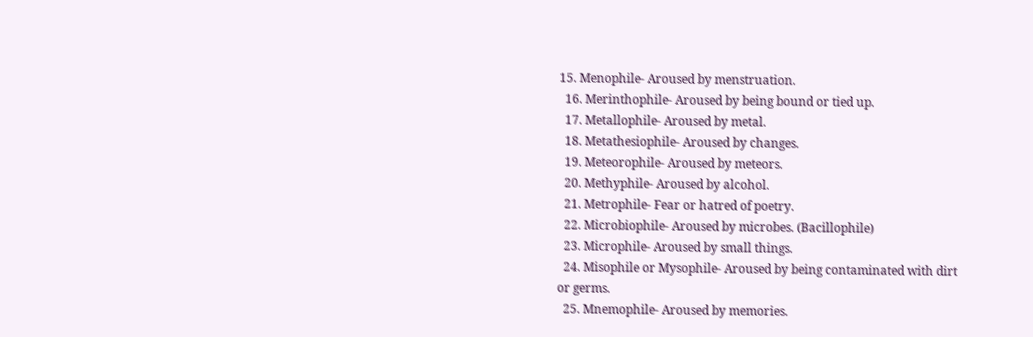15. Menophile- Aroused by menstruation.
  16. Merinthophile- Aroused by being bound or tied up.
  17. Metallophile- Aroused by metal.
  18. Metathesiophile- Aroused by changes.
  19. Meteorophile- Aroused by meteors.
  20. Methyphile- Aroused by alcohol.
  21. Metrophile- Fear or hatred of poetry.
  22. Microbiophile- Aroused by microbes. (Bacillophile)
  23. Microphile- Aroused by small things.
  24. Misophile or Mysophile- Aroused by being contaminated with dirt or germs.
  25. Mnemophile- Aroused by memories.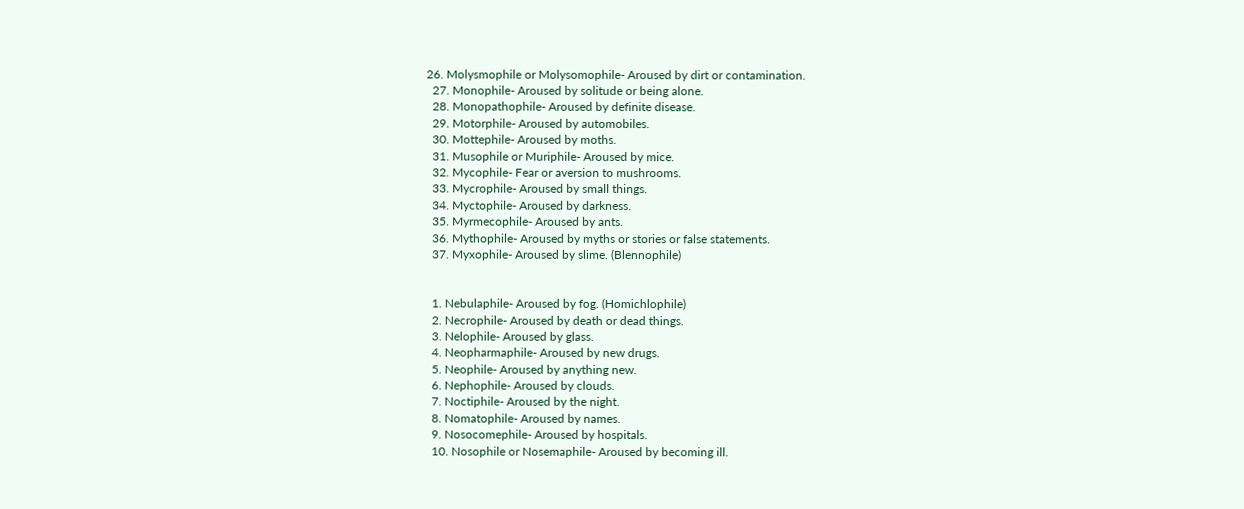26. Molysmophile or Molysomophile- Aroused by dirt or contamination.
  27. Monophile- Aroused by solitude or being alone.
  28. Monopathophile- Aroused by definite disease.
  29. Motorphile- Aroused by automobiles.
  30. Mottephile- Aroused by moths.
  31. Musophile or Muriphile- Aroused by mice.
  32. Mycophile- Fear or aversion to mushrooms.
  33. Mycrophile- Aroused by small things.
  34. Myctophile- Aroused by darkness.
  35. Myrmecophile- Aroused by ants.
  36. Mythophile- Aroused by myths or stories or false statements.
  37. Myxophile- Aroused by slime. (Blennophile)


  1. Nebulaphile- Aroused by fog. (Homichlophile)
  2. Necrophile- Aroused by death or dead things.
  3. Nelophile- Aroused by glass.
  4. Neopharmaphile- Aroused by new drugs.
  5. Neophile- Aroused by anything new.
  6. Nephophile- Aroused by clouds.
  7. Noctiphile- Aroused by the night.
  8. Nomatophile- Aroused by names.
  9. Nosocomephile- Aroused by hospitals.
  10. Nosophile or Nosemaphile- Aroused by becoming ill.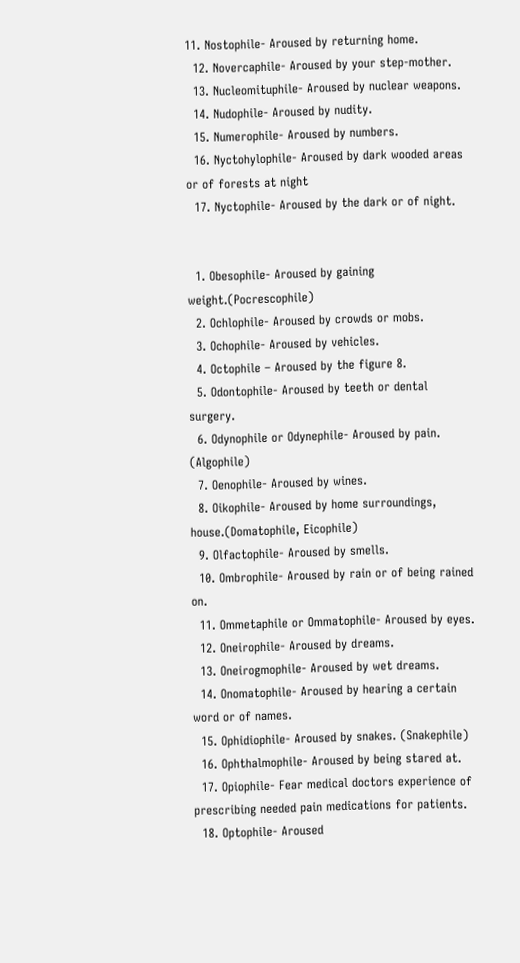11. Nostophile- Aroused by returning home.
  12. Novercaphile- Aroused by your step-mother.
  13. Nucleomituphile- Aroused by nuclear weapons.
  14. Nudophile- Aroused by nudity.
  15. Numerophile- Aroused by numbers.
  16. Nyctohylophile- Aroused by dark wooded areas or of forests at night
  17. Nyctophile- Aroused by the dark or of night.


  1. Obesophile- Aroused by gaining weight.(Pocrescophile)
  2. Ochlophile- Aroused by crowds or mobs.
  3. Ochophile- Aroused by vehicles.
  4. Octophile – Aroused by the figure 8.
  5. Odontophile- Aroused by teeth or dental surgery.
  6. Odynophile or Odynephile- Aroused by pain. (Algophile)
  7. Oenophile- Aroused by wines.
  8. Oikophile- Aroused by home surroundings, house.(Domatophile, Eicophile)
  9. Olfactophile- Aroused by smells.
  10. Ombrophile- Aroused by rain or of being rained on.
  11. Ommetaphile or Ommatophile- Aroused by eyes.
  12. Oneirophile- Aroused by dreams.
  13. Oneirogmophile- Aroused by wet dreams.
  14. Onomatophile- Aroused by hearing a certain word or of names.
  15. Ophidiophile- Aroused by snakes. (Snakephile)
  16. Ophthalmophile- Aroused by being stared at.
  17. Opiophile- Fear medical doctors experience of prescribing needed pain medications for patients.
  18. Optophile- Aroused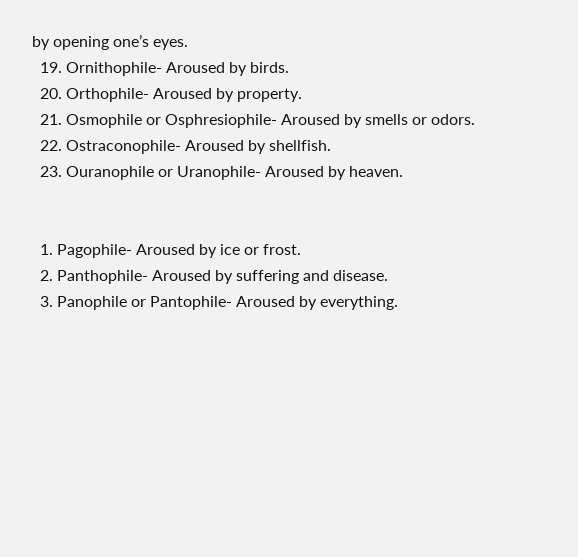by opening one’s eyes.
  19. Ornithophile- Aroused by birds.
  20. Orthophile- Aroused by property.
  21. Osmophile or Osphresiophile- Aroused by smells or odors.
  22. Ostraconophile- Aroused by shellfish.
  23. Ouranophile or Uranophile- Aroused by heaven.


  1. Pagophile- Aroused by ice or frost.
  2. Panthophile- Aroused by suffering and disease.
  3. Panophile or Pantophile- Aroused by everything.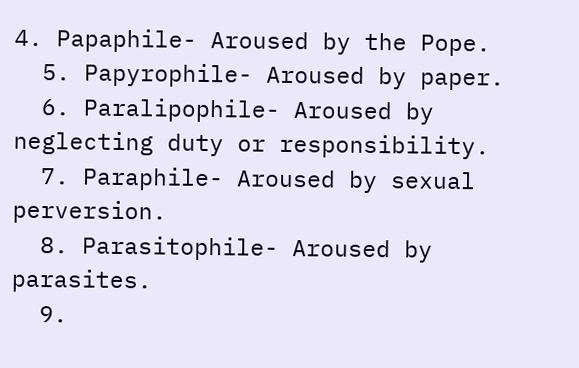4. Papaphile- Aroused by the Pope.
  5. Papyrophile- Aroused by paper.
  6. Paralipophile- Aroused by neglecting duty or responsibility.
  7. Paraphile- Aroused by sexual perversion.
  8. Parasitophile- Aroused by parasites.
  9.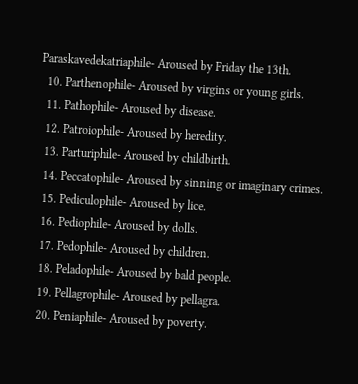Paraskavedekatriaphile- Aroused by Friday the 13th.
  10. Parthenophile- Aroused by virgins or young girls.
  11. Pathophile- Aroused by disease.
  12. Patroiophile- Aroused by heredity.
  13. Parturiphile- Aroused by childbirth.
  14. Peccatophile- Aroused by sinning or imaginary crimes.
  15. Pediculophile- Aroused by lice.
  16. Pediophile- Aroused by dolls.
  17. Pedophile- Aroused by children.
  18. Peladophile- Aroused by bald people.
  19. Pellagrophile- Aroused by pellagra.
  20. Peniaphile- Aroused by poverty.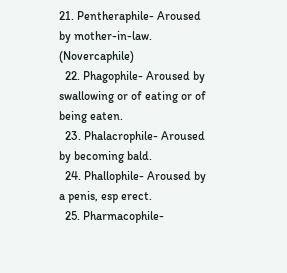21. Pentheraphile- Aroused by mother-in-law. (Novercaphile)
  22. Phagophile- Aroused by swallowing or of eating or of being eaten.
  23. Phalacrophile- Aroused by becoming bald.
  24. Phallophile- Aroused by a penis, esp erect.
  25. Pharmacophile-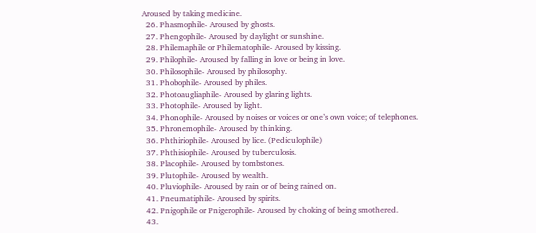Aroused by taking medicine.
  26. Phasmophile- Aroused by ghosts.
  27. Phengophile- Aroused by daylight or sunshine.
  28. Philemaphile or Philematophile- Aroused by kissing.
  29. Philophile- Aroused by falling in love or being in love.
  30. Philosophile- Aroused by philosophy.
  31. Phobophile- Aroused by philes.
  32. Photoaugliaphile- Aroused by glaring lights.
  33. Photophile- Aroused by light.
  34. Phonophile- Aroused by noises or voices or one’s own voice; of telephones.
  35. Phronemophile- Aroused by thinking.
  36. Phthiriophile- Aroused by lice. (Pediculophile)
  37. Phthisiophile- Aroused by tuberculosis.
  38. Placophile- Aroused by tombstones.
  39. Plutophile- Aroused by wealth.
  40. Pluviophile- Aroused by rain or of being rained on.
  41. Pneumatiphile- Aroused by spirits.
  42. Pnigophile or Pnigerophile- Aroused by choking of being smothered.
  43.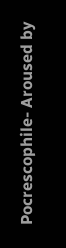Pocrescophile- Aroused by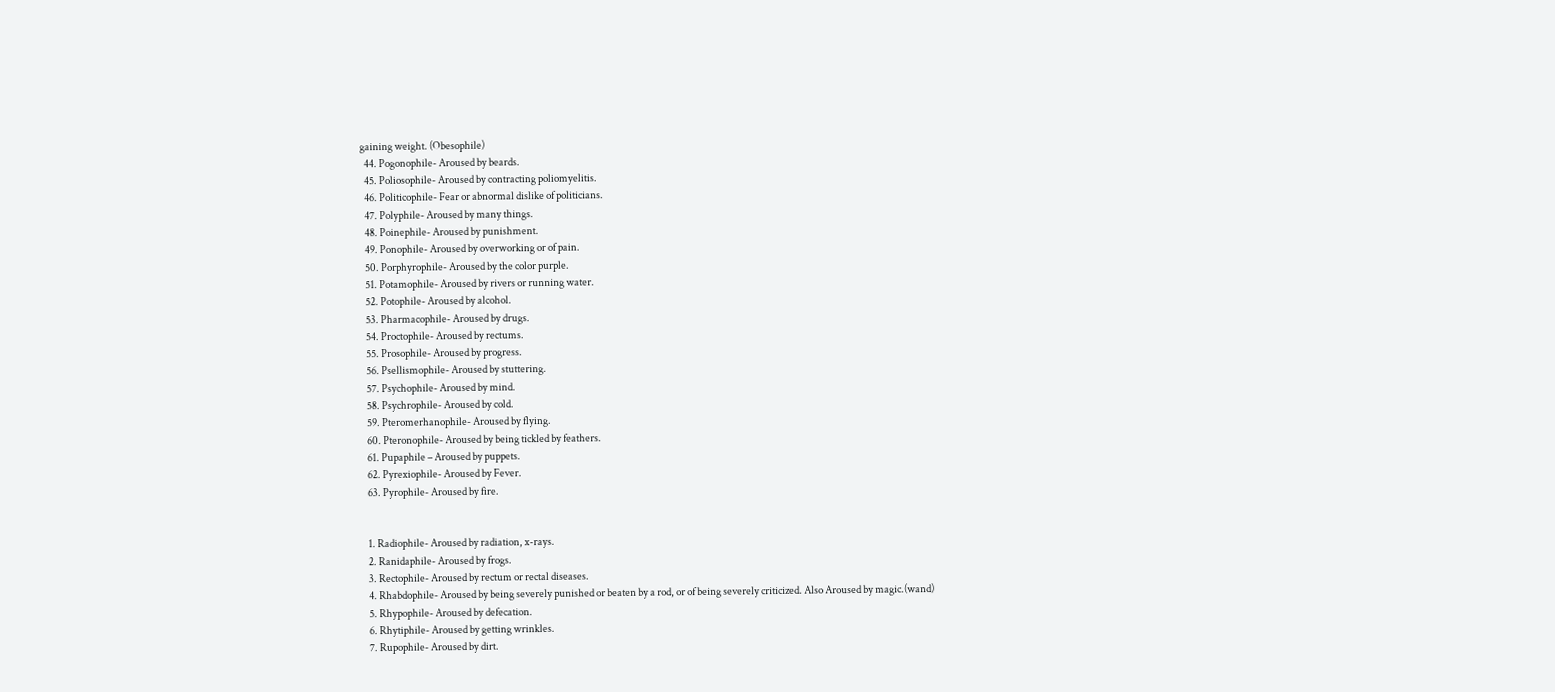gaining weight. (Obesophile)
  44. Pogonophile- Aroused by beards.
  45. Poliosophile- Aroused by contracting poliomyelitis.
  46. Politicophile- Fear or abnormal dislike of politicians.
  47. Polyphile- Aroused by many things.
  48. Poinephile- Aroused by punishment.
  49. Ponophile- Aroused by overworking or of pain.
  50. Porphyrophile- Aroused by the color purple.
  51. Potamophile- Aroused by rivers or running water.
  52. Potophile- Aroused by alcohol.
  53. Pharmacophile- Aroused by drugs.
  54. Proctophile- Aroused by rectums.
  55. Prosophile- Aroused by progress.
  56. Psellismophile- Aroused by stuttering.
  57. Psychophile- Aroused by mind.
  58. Psychrophile- Aroused by cold.
  59. Pteromerhanophile- Aroused by flying.
  60. Pteronophile- Aroused by being tickled by feathers.
  61. Pupaphile – Aroused by puppets.
  62. Pyrexiophile- Aroused by Fever.
  63. Pyrophile- Aroused by fire.


  1. Radiophile- Aroused by radiation, x-rays.
  2. Ranidaphile- Aroused by frogs.
  3. Rectophile- Aroused by rectum or rectal diseases.
  4. Rhabdophile- Aroused by being severely punished or beaten by a rod, or of being severely criticized. Also Aroused by magic.(wand)
  5. Rhypophile- Aroused by defecation.
  6. Rhytiphile- Aroused by getting wrinkles.
  7. Rupophile- Aroused by dirt.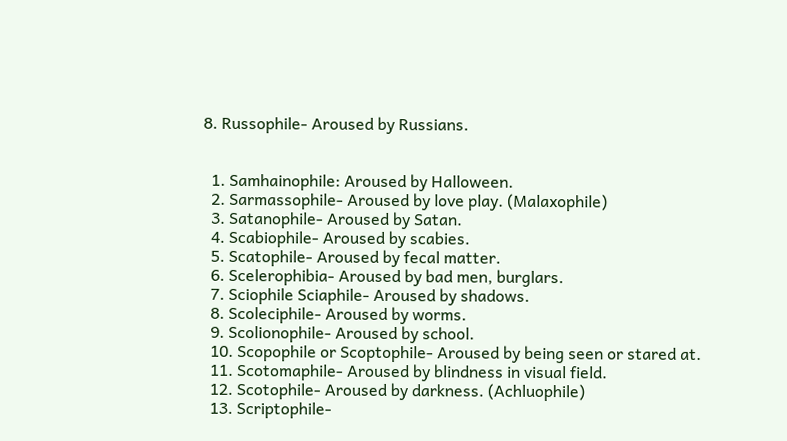8. Russophile- Aroused by Russians.


  1. Samhainophile: Aroused by Halloween.
  2. Sarmassophile- Aroused by love play. (Malaxophile)
  3. Satanophile- Aroused by Satan.
  4. Scabiophile- Aroused by scabies.
  5. Scatophile- Aroused by fecal matter.
  6. Scelerophibia- Aroused by bad men, burglars.
  7. Sciophile Sciaphile- Aroused by shadows.
  8. Scoleciphile- Aroused by worms.
  9. Scolionophile- Aroused by school.
  10. Scopophile or Scoptophile- Aroused by being seen or stared at.
  11. Scotomaphile- Aroused by blindness in visual field.
  12. Scotophile- Aroused by darkness. (Achluophile)
  13. Scriptophile-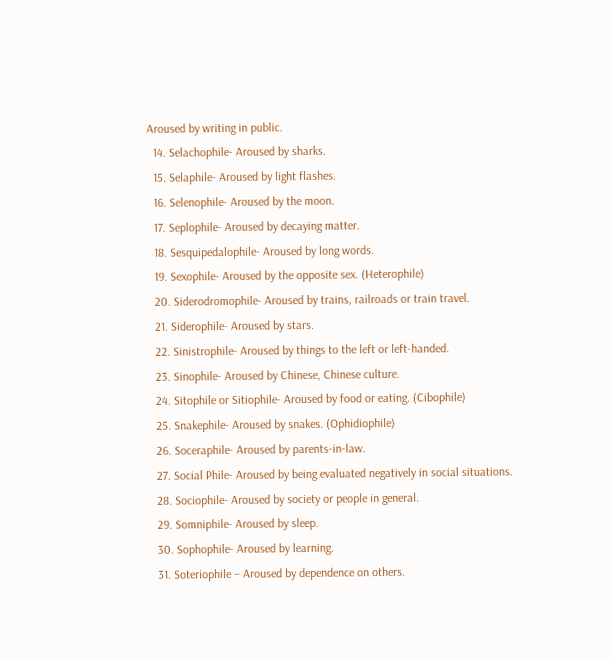Aroused by writing in public.
  14. Selachophile- Aroused by sharks.
  15. Selaphile- Aroused by light flashes.
  16. Selenophile- Aroused by the moon.
  17. Seplophile- Aroused by decaying matter.
  18. Sesquipedalophile- Aroused by long words.
  19. Sexophile- Aroused by the opposite sex. (Heterophile)
  20. Siderodromophile- Aroused by trains, railroads or train travel.
  21. Siderophile- Aroused by stars.
  22. Sinistrophile- Aroused by things to the left or left-handed.
  23. Sinophile- Aroused by Chinese, Chinese culture.
  24. Sitophile or Sitiophile- Aroused by food or eating. (Cibophile)
  25. Snakephile- Aroused by snakes. (Ophidiophile)
  26. Soceraphile- Aroused by parents-in-law.
  27. Social Phile- Aroused by being evaluated negatively in social situations.
  28. Sociophile- Aroused by society or people in general.
  29. Somniphile- Aroused by sleep.
  30. Sophophile- Aroused by learning.
  31. Soteriophile – Aroused by dependence on others.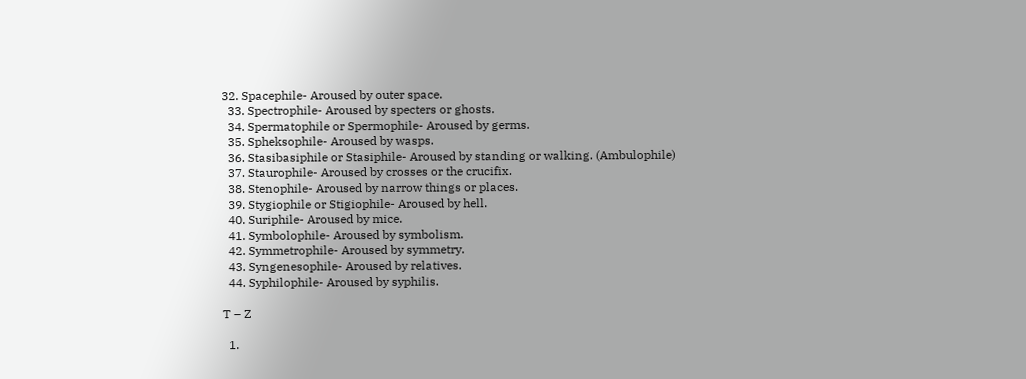32. Spacephile- Aroused by outer space.
  33. Spectrophile- Aroused by specters or ghosts.
  34. Spermatophile or Spermophile- Aroused by germs.
  35. Spheksophile- Aroused by wasps.
  36. Stasibasiphile or Stasiphile- Aroused by standing or walking. (Ambulophile)
  37. Staurophile- Aroused by crosses or the crucifix.
  38. Stenophile- Aroused by narrow things or places.
  39. Stygiophile or Stigiophile- Aroused by hell.
  40. Suriphile- Aroused by mice.
  41. Symbolophile- Aroused by symbolism.
  42. Symmetrophile- Aroused by symmetry.
  43. Syngenesophile- Aroused by relatives.
  44. Syphilophile- Aroused by syphilis.

T – Z

  1.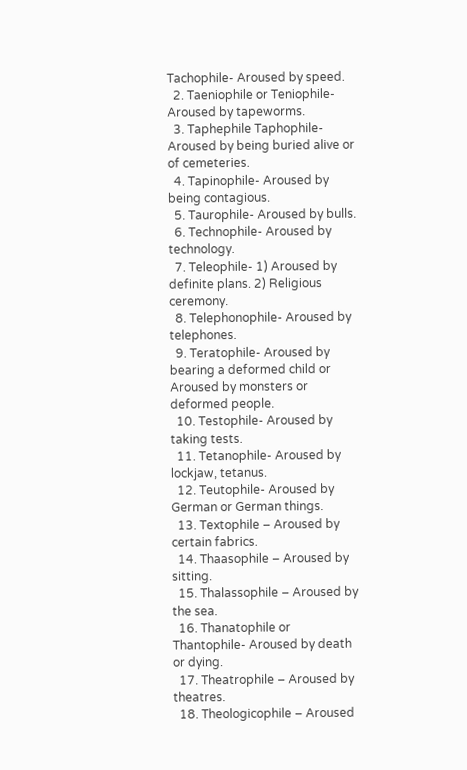Tachophile- Aroused by speed.
  2. Taeniophile or Teniophile- Aroused by tapeworms.
  3. Taphephile Taphophile- Aroused by being buried alive or of cemeteries.
  4. Tapinophile- Aroused by being contagious.
  5. Taurophile- Aroused by bulls.
  6. Technophile- Aroused by technology.
  7. Teleophile- 1) Aroused by definite plans. 2) Religious ceremony.
  8. Telephonophile- Aroused by telephones.
  9. Teratophile- Aroused by bearing a deformed child or Aroused by monsters or deformed people.
  10. Testophile- Aroused by taking tests.
  11. Tetanophile- Aroused by lockjaw, tetanus.
  12. Teutophile- Aroused by German or German things.
  13. Textophile – Aroused by certain fabrics.
  14. Thaasophile – Aroused by sitting.
  15. Thalassophile – Aroused by the sea.
  16. Thanatophile or Thantophile- Aroused by death or dying.
  17. Theatrophile – Aroused by theatres.
  18. Theologicophile – Aroused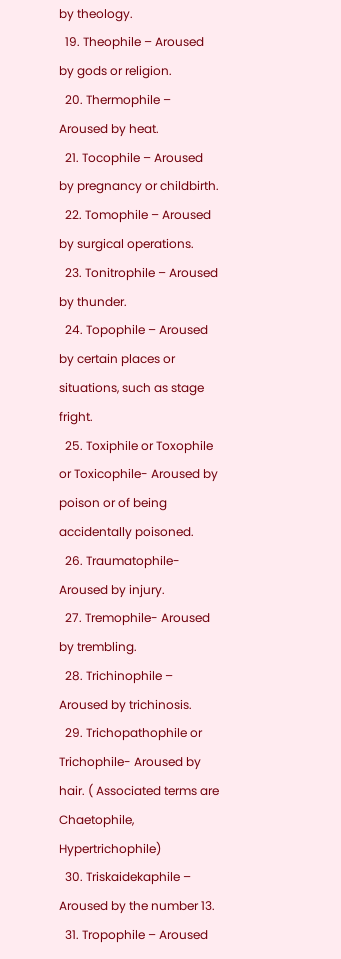by theology.
  19. Theophile – Aroused by gods or religion.
  20. Thermophile – Aroused by heat.
  21. Tocophile – Aroused by pregnancy or childbirth.
  22. Tomophile – Aroused by surgical operations.
  23. Tonitrophile – Aroused by thunder.
  24. Topophile – Aroused by certain places or situations, such as stage fright.
  25. Toxiphile or Toxophile or Toxicophile- Aroused by poison or of being accidentally poisoned.
  26. Traumatophile- Aroused by injury.
  27. Tremophile- Aroused by trembling.
  28. Trichinophile – Aroused by trichinosis.
  29. Trichopathophile or Trichophile- Aroused by hair. ( Associated terms are Chaetophile, Hypertrichophile)
  30. Triskaidekaphile – Aroused by the number 13.
  31. Tropophile – Aroused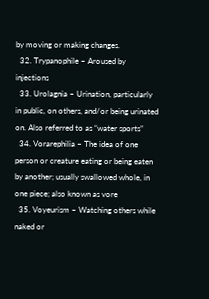by moving or making changes.
  32. Trypanophile – Aroused by injections
  33. Urolagnia – Urination, particularly in public, on others, and/or being urinated on. Also referred to as “water sports”
  34. Vorarephilia – The idea of one person or creature eating or being eaten by another; usually swallowed whole, in one piece; also known as vore
  35. Voyeurism – Watching others while naked or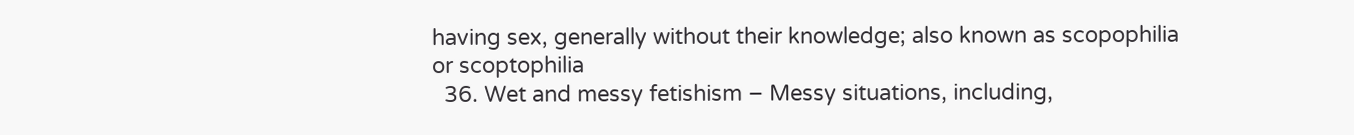having sex, generally without their knowledge; also known as scopophilia or scoptophilia
  36. Wet and messy fetishism – Messy situations, including,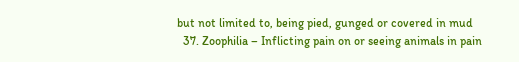but not limited to, being pied, gunged or covered in mud
  37. Zoophilia – Inflicting pain on or seeing animals in pain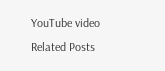YouTube video
Related Posts